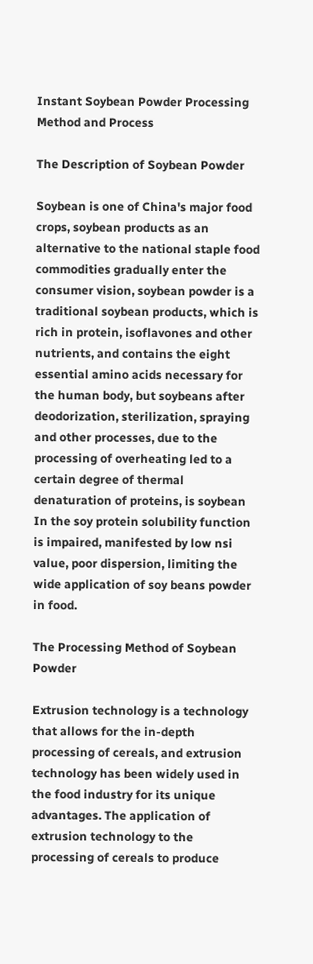Instant Soybean Powder Processing Method and Process

The Description of Soybean Powder

Soybean is one of China's major food crops, soybean products as an alternative to the national staple food commodities gradually enter the consumer vision, soybean powder is a traditional soybean products, which is rich in protein, isoflavones and other nutrients, and contains the eight essential amino acids necessary for the human body, but soybeans after deodorization, sterilization, spraying and other processes, due to the processing of overheating led to a certain degree of thermal denaturation of proteins, is soybean In the soy protein solubility function is impaired, manifested by low nsi value, poor dispersion, limiting the wide application of soy beans powder in food.

The Processing Method of Soybean Powder

Extrusion technology is a technology that allows for the in-depth processing of cereals, and extrusion technology has been widely used in the food industry for its unique advantages. The application of extrusion technology to the processing of cereals to produce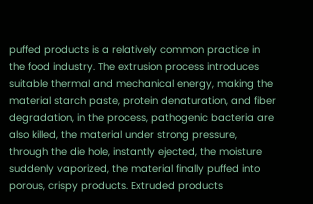puffed products is a relatively common practice in the food industry. The extrusion process introduces suitable thermal and mechanical energy, making the material starch paste, protein denaturation, and fiber degradation, in the process, pathogenic bacteria are also killed, the material under strong pressure, through the die hole, instantly ejected, the moisture suddenly vaporized, the material finally puffed into porous, crispy products. Extruded products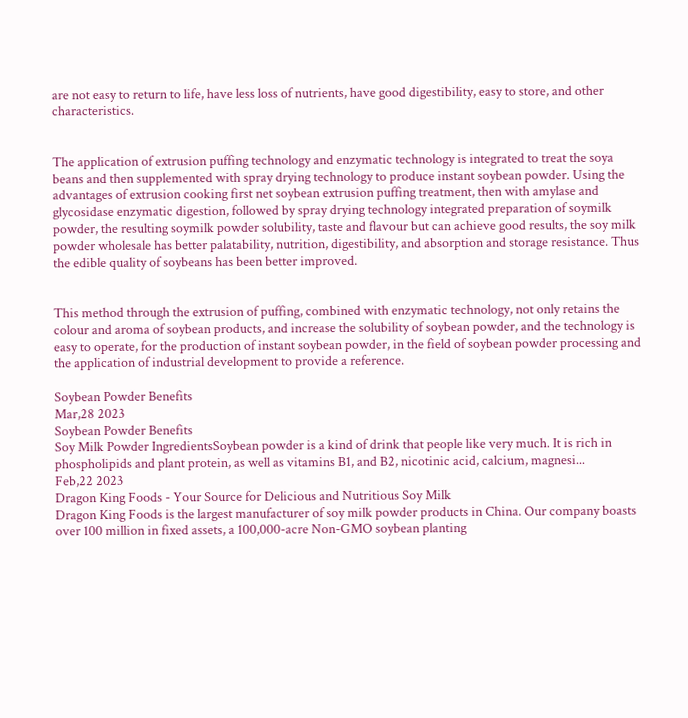are not easy to return to life, have less loss of nutrients, have good digestibility, easy to store, and other characteristics.


The application of extrusion puffing technology and enzymatic technology is integrated to treat the soya beans and then supplemented with spray drying technology to produce instant soybean powder. Using the advantages of extrusion cooking first net soybean extrusion puffing treatment, then with amylase and glycosidase enzymatic digestion, followed by spray drying technology integrated preparation of soymilk powder, the resulting soymilk powder solubility, taste and flavour but can achieve good results, the soy milk powder wholesale has better palatability, nutrition, digestibility, and absorption and storage resistance. Thus the edible quality of soybeans has been better improved.


This method through the extrusion of puffing, combined with enzymatic technology, not only retains the colour and aroma of soybean products, and increase the solubility of soybean powder, and the technology is easy to operate, for the production of instant soybean powder, in the field of soybean powder processing and the application of industrial development to provide a reference.

Soybean Powder Benefits
Mar,28 2023
Soybean Powder Benefits
Soy Milk Powder IngredientsSoybean powder is a kind of drink that people like very much. It is rich in phospholipids and plant protein, as well as vitamins B1, and B2, nicotinic acid, calcium, magnesi...
Feb,22 2023
Dragon King Foods - Your Source for Delicious and Nutritious Soy Milk
Dragon King Foods is the largest manufacturer of soy milk powder products in China. Our company boasts over 100 million in fixed assets, a 100,000-acre Non-GMO soybean planting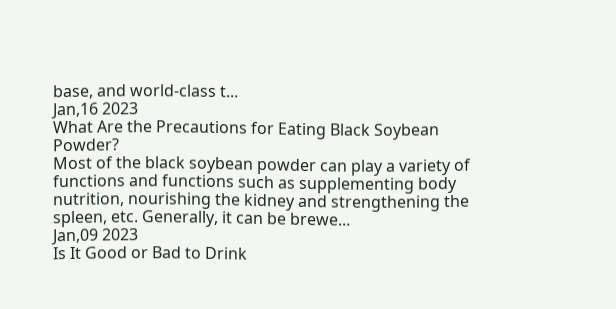base, and world-class t...
Jan,16 2023
What Are the Precautions for Eating Black Soybean Powder?
Most of the black soybean powder can play a variety of functions and functions such as supplementing body nutrition, nourishing the kidney and strengthening the spleen, etc. Generally, it can be brewe...
Jan,09 2023
Is It Good or Bad to Drink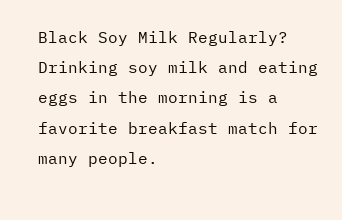Black Soy Milk Regularly?
Drinking soy milk and eating eggs in the morning is a favorite breakfast match for many people.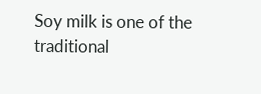Soy milk is one of the traditional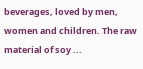beverages, loved by men, women and children. The raw material of soy ...